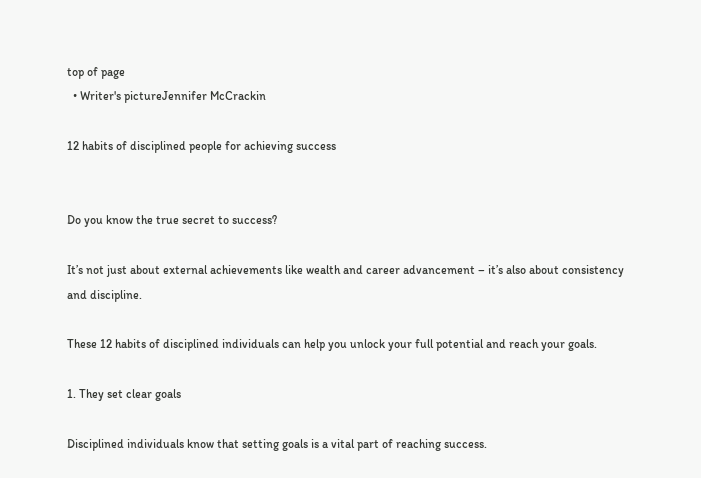top of page
  • Writer's pictureJennifer McCrackin

12 habits of disciplined people for achieving success


Do you know the true secret to success?

It’s not just about external achievements like wealth and career advancement – it’s also about consistency and discipline.

These 12 habits of disciplined individuals can help you unlock your full potential and reach your goals.

1. They set clear goals

Disciplined individuals know that setting goals is a vital part of reaching success.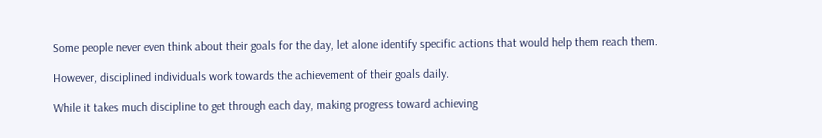Some people never even think about their goals for the day, let alone identify specific actions that would help them reach them.

However, disciplined individuals work towards the achievement of their goals daily.

While it takes much discipline to get through each day, making progress toward achieving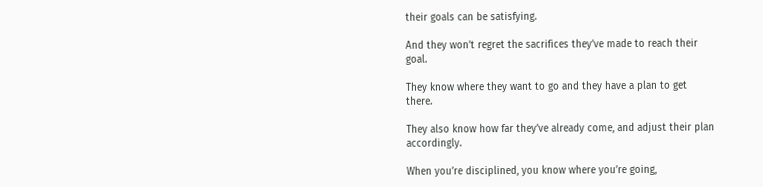their goals can be satisfying.

And they won’t regret the sacrifices they’ve made to reach their goal.

They know where they want to go and they have a plan to get there.

They also know how far they’ve already come, and adjust their plan accordingly.

When you’re disciplined, you know where you’re going,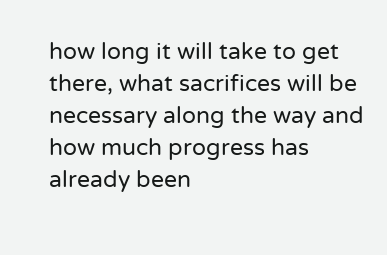how long it will take to get there, what sacrifices will be necessary along the way and how much progress has already been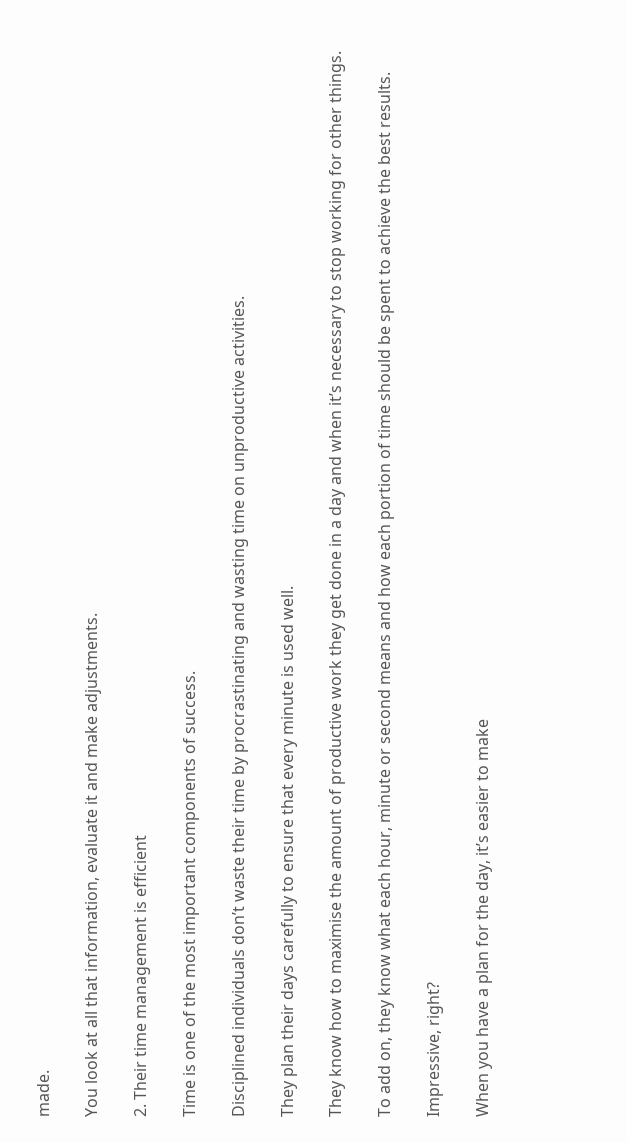made.

You look at all that information, evaluate it and make adjustments.

2. Their time management is efficient

Time is one of the most important components of success.

Disciplined individuals don’t waste their time by procrastinating and wasting time on unproductive activities.

They plan their days carefully to ensure that every minute is used well.

They know how to maximise the amount of productive work they get done in a day and when it’s necessary to stop working for other things.

To add on, they know what each hour, minute or second means and how each portion of time should be spent to achieve the best results.

Impressive, right?

When you have a plan for the day, it’s easier to make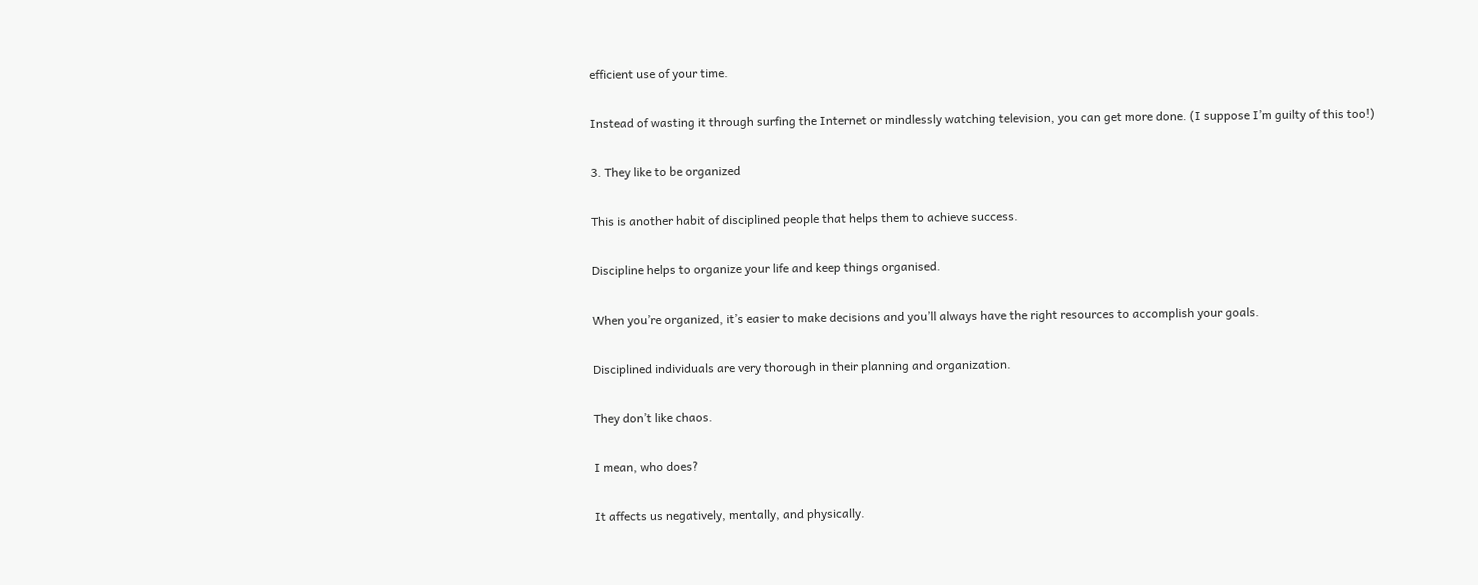efficient use of your time.

Instead of wasting it through surfing the Internet or mindlessly watching television, you can get more done. (I suppose I’m guilty of this too!)

3. They like to be organized

This is another habit of disciplined people that helps them to achieve success.

Discipline helps to organize your life and keep things organised.

When you’re organized, it’s easier to make decisions and you’ll always have the right resources to accomplish your goals.

Disciplined individuals are very thorough in their planning and organization.

They don’t like chaos.

I mean, who does?

It affects us negatively, mentally, and physically.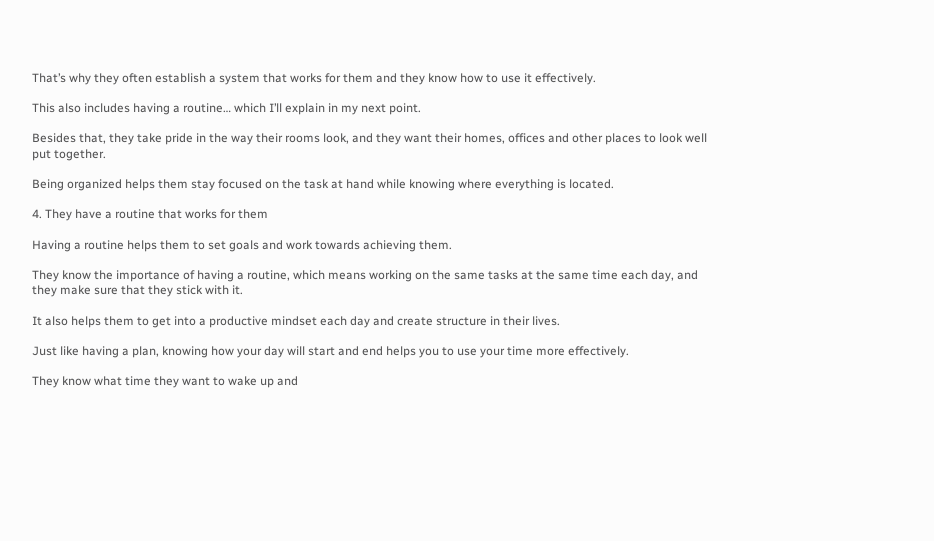That’s why they often establish a system that works for them and they know how to use it effectively.

This also includes having a routine… which I’ll explain in my next point.

Besides that, they take pride in the way their rooms look, and they want their homes, offices and other places to look well put together.

Being organized helps them stay focused on the task at hand while knowing where everything is located.

4. They have a routine that works for them

Having a routine helps them to set goals and work towards achieving them.

They know the importance of having a routine, which means working on the same tasks at the same time each day, and they make sure that they stick with it.

It also helps them to get into a productive mindset each day and create structure in their lives.

Just like having a plan, knowing how your day will start and end helps you to use your time more effectively.

They know what time they want to wake up and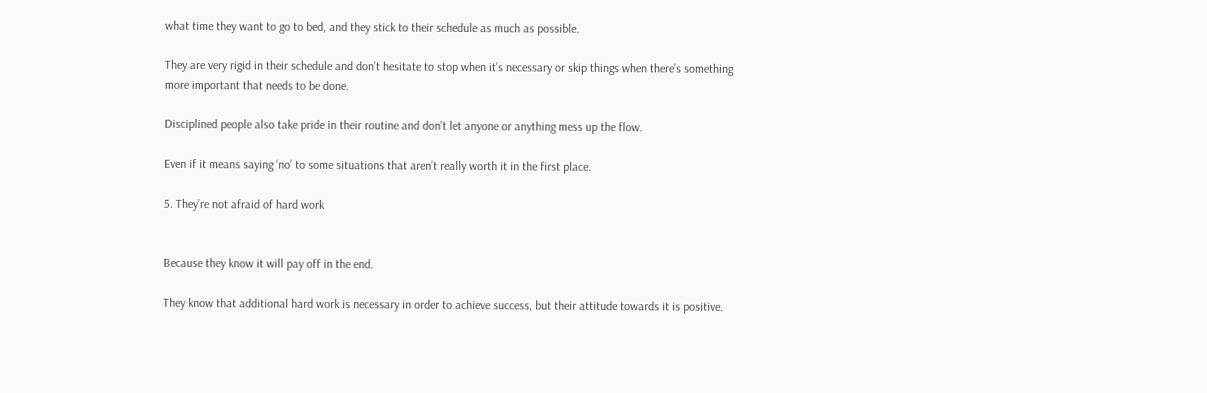what time they want to go to bed, and they stick to their schedule as much as possible.

They are very rigid in their schedule and don’t hesitate to stop when it’s necessary or skip things when there’s something more important that needs to be done.

Disciplined people also take pride in their routine and don’t let anyone or anything mess up the flow.

Even if it means saying ‘no’ to some situations that aren’t really worth it in the first place.

5. They’re not afraid of hard work


Because they know it will pay off in the end.

They know that additional hard work is necessary in order to achieve success, but their attitude towards it is positive.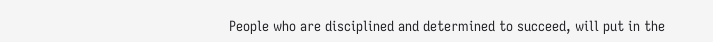People who are disciplined and determined to succeed, will put in the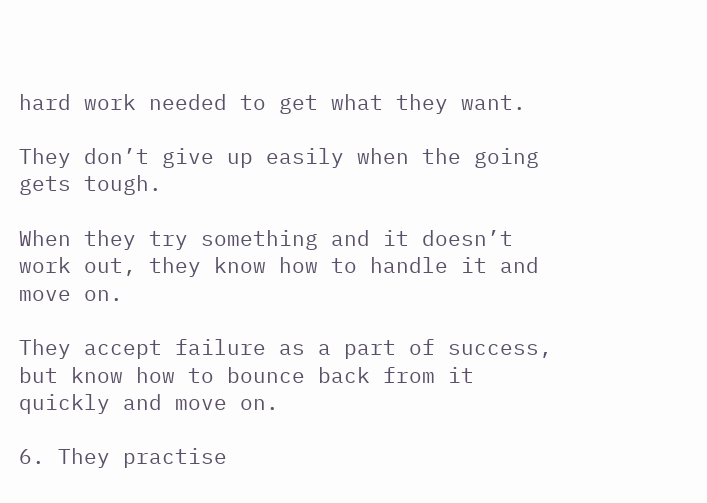hard work needed to get what they want.

They don’t give up easily when the going gets tough.

When they try something and it doesn’t work out, they know how to handle it and move on.

They accept failure as a part of success, but know how to bounce back from it quickly and move on.

6. They practise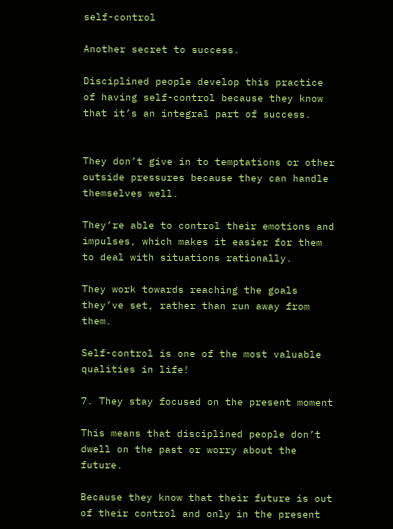self-control

Another secret to success.

Disciplined people develop this practice of having self-control because they know that it’s an integral part of success.


They don’t give in to temptations or other outside pressures because they can handle themselves well.

They’re able to control their emotions and impulses, which makes it easier for them to deal with situations rationally.

They work towards reaching the goals they’ve set, rather than run away from them.

Self-control is one of the most valuable qualities in life!

7. They stay focused on the present moment

This means that disciplined people don’t dwell on the past or worry about the future.

Because they know that their future is out of their control and only in the present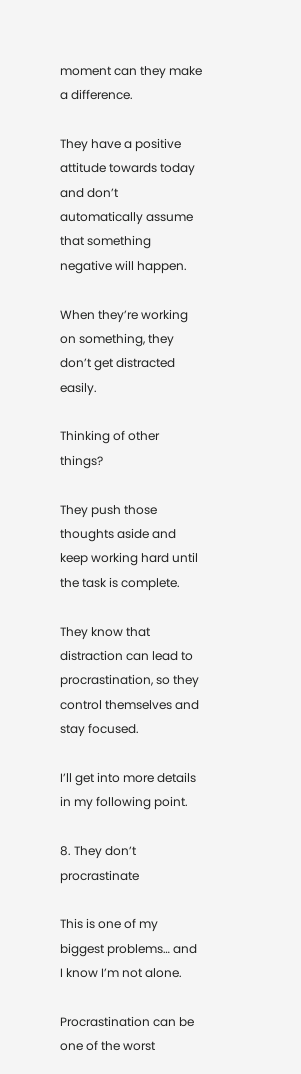moment can they make a difference.

They have a positive attitude towards today and don’t automatically assume that something negative will happen.

When they’re working on something, they don’t get distracted easily.

Thinking of other things?

They push those thoughts aside and keep working hard until the task is complete.

They know that distraction can lead to procrastination, so they control themselves and stay focused.

I’ll get into more details in my following point.

8. They don’t procrastinate

This is one of my biggest problems… and I know I’m not alone.

Procrastination can be one of the worst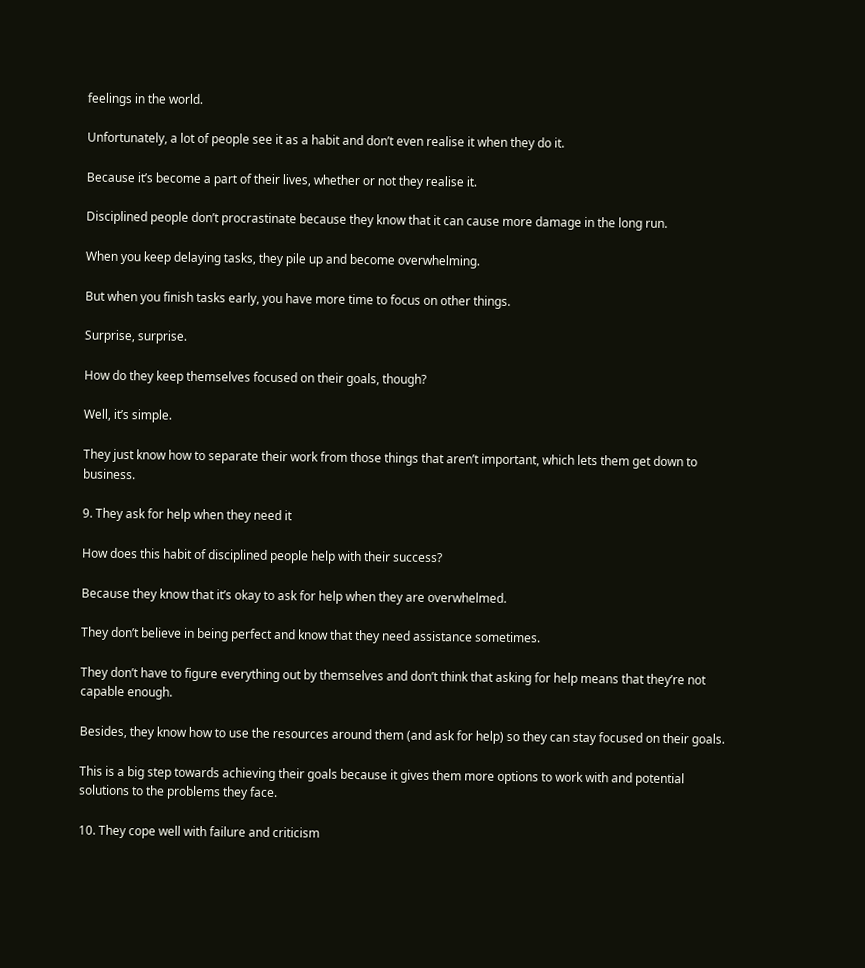feelings in the world.

Unfortunately, a lot of people see it as a habit and don’t even realise it when they do it.

Because it’s become a part of their lives, whether or not they realise it.

Disciplined people don’t procrastinate because they know that it can cause more damage in the long run.

When you keep delaying tasks, they pile up and become overwhelming.

But when you finish tasks early, you have more time to focus on other things.

Surprise, surprise.

How do they keep themselves focused on their goals, though?

Well, it’s simple.

They just know how to separate their work from those things that aren’t important, which lets them get down to business.

9. They ask for help when they need it

How does this habit of disciplined people help with their success?

Because they know that it’s okay to ask for help when they are overwhelmed.

They don’t believe in being perfect and know that they need assistance sometimes.

They don’t have to figure everything out by themselves and don’t think that asking for help means that they’re not capable enough.

Besides, they know how to use the resources around them (and ask for help) so they can stay focused on their goals.

This is a big step towards achieving their goals because it gives them more options to work with and potential solutions to the problems they face.

10. They cope well with failure and criticism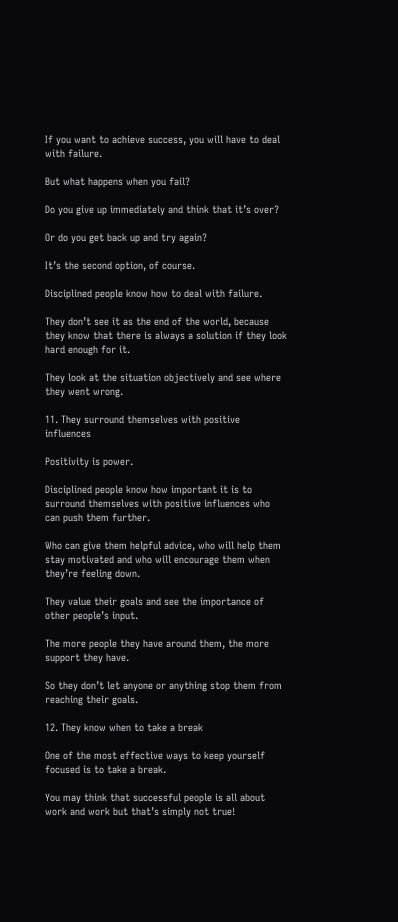If you want to achieve success, you will have to deal with failure.

But what happens when you fail?

Do you give up immediately and think that it’s over?

Or do you get back up and try again?

It’s the second option, of course.

Disciplined people know how to deal with failure.

They don’t see it as the end of the world, because they know that there is always a solution if they look hard enough for it.

They look at the situation objectively and see where they went wrong.

11. They surround themselves with positive influences

Positivity is power.

Disciplined people know how important it is to surround themselves with positive influences who can push them further.

Who can give them helpful advice, who will help them stay motivated and who will encourage them when they’re feeling down.

They value their goals and see the importance of other people’s input.

The more people they have around them, the more support they have.

So they don’t let anyone or anything stop them from reaching their goals.

12. They know when to take a break

One of the most effective ways to keep yourself focused is to take a break.

You may think that successful people is all about work and work but that’s simply not true!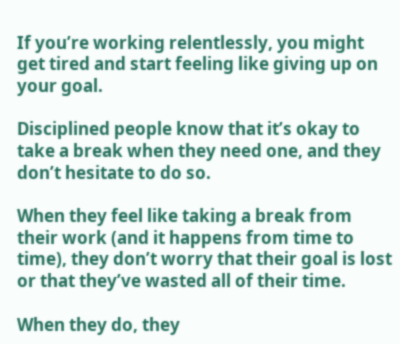If you’re working relentlessly, you might get tired and start feeling like giving up on your goal.

Disciplined people know that it’s okay to take a break when they need one, and they don’t hesitate to do so.

When they feel like taking a break from their work (and it happens from time to time), they don’t worry that their goal is lost or that they’ve wasted all of their time.

When they do, they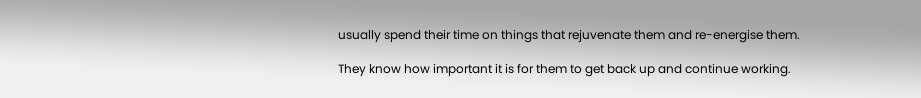usually spend their time on things that rejuvenate them and re-energise them.

They know how important it is for them to get back up and continue working.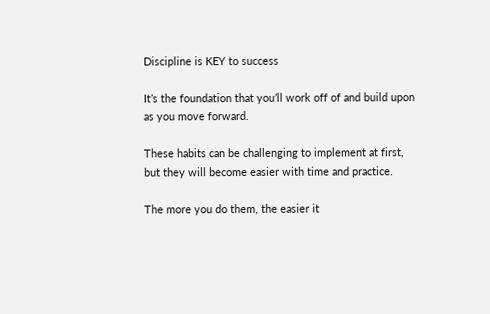Discipline is KEY to success

It’s the foundation that you’ll work off of and build upon as you move forward.

These habits can be challenging to implement at first, but they will become easier with time and practice.

The more you do them, the easier it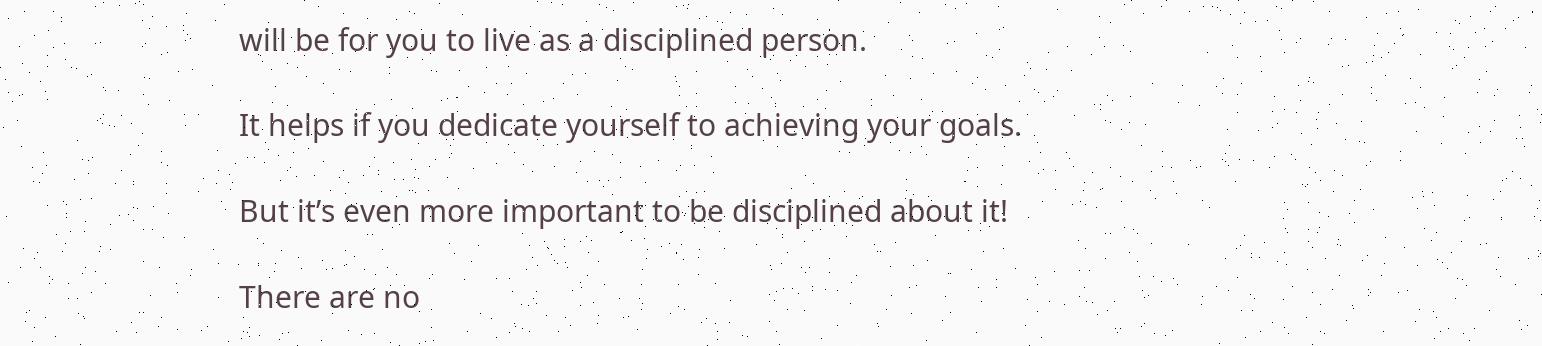will be for you to live as a disciplined person.

It helps if you dedicate yourself to achieving your goals.

But it’s even more important to be disciplined about it!

There are no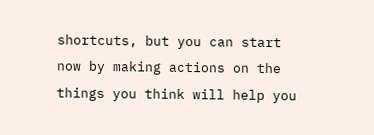shortcuts, but you can start now by making actions on the things you think will help you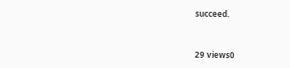succeed.


29 views0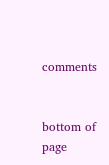comments


bottom of page